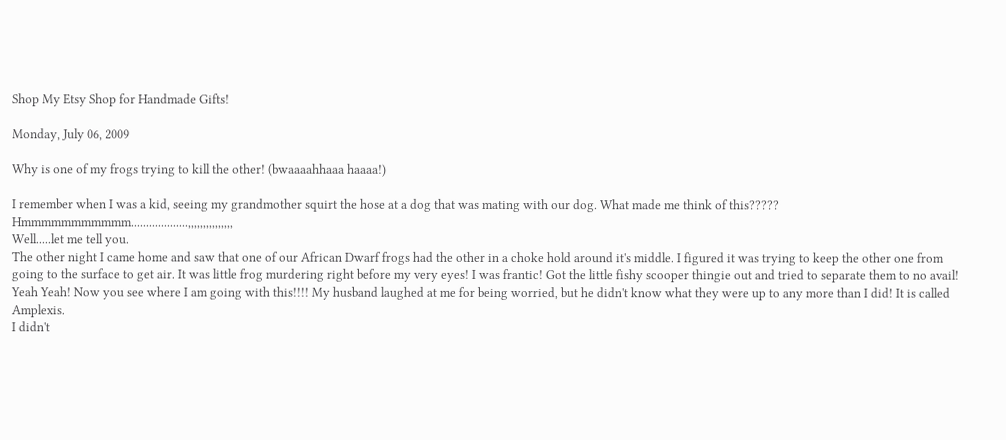Shop My Etsy Shop for Handmade Gifts!

Monday, July 06, 2009

Why is one of my frogs trying to kill the other! (bwaaaahhaaa haaaa!)

I remember when I was a kid, seeing my grandmother squirt the hose at a dog that was mating with our dog. What made me think of this????? Hmmmmmmmmmmm...................,,,,,,,,,,,,,,,
Well.....let me tell you.
The other night I came home and saw that one of our African Dwarf frogs had the other in a choke hold around it's middle. I figured it was trying to keep the other one from going to the surface to get air. It was little frog murdering right before my very eyes! I was frantic! Got the little fishy scooper thingie out and tried to separate them to no avail! Yeah Yeah! Now you see where I am going with this!!!! My husband laughed at me for being worried, but he didn't know what they were up to any more than I did! It is called Amplexis.
I didn't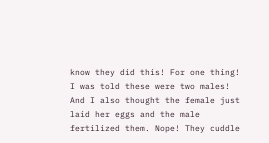know they did this! For one thing! I was told these were two males! And I also thought the female just laid her eggs and the male fertilized them. Nope! They cuddle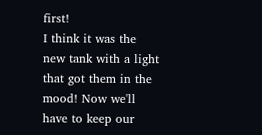first!
I think it was the new tank with a light that got them in the mood! Now we'll have to keep our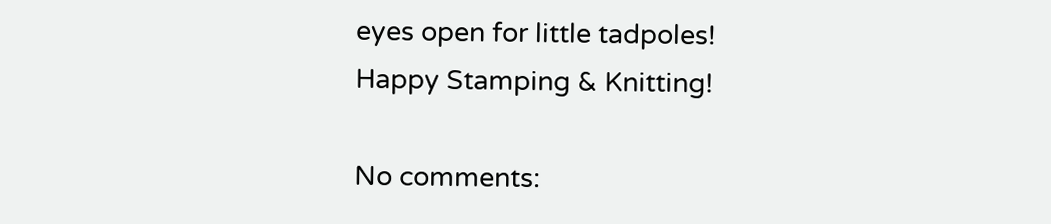eyes open for little tadpoles!
Happy Stamping & Knitting!

No comments: